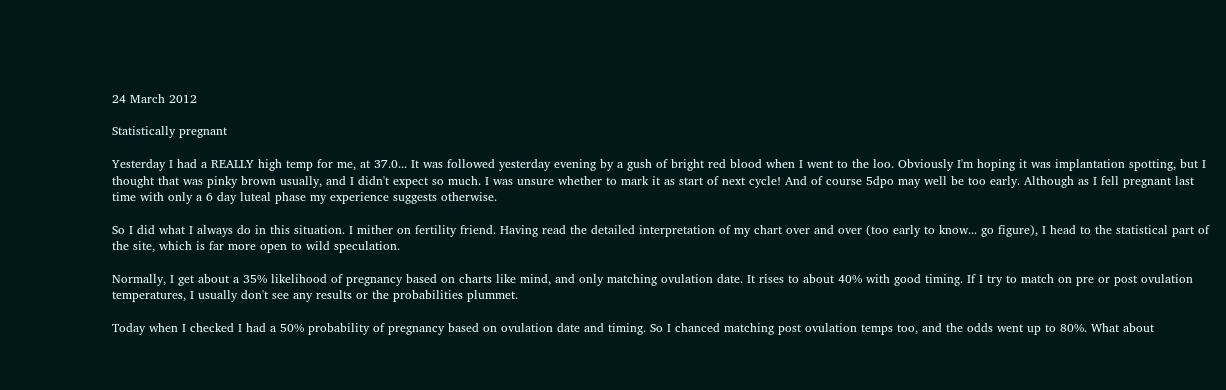24 March 2012

Statistically pregnant

Yesterday I had a REALLY high temp for me, at 37.0... It was followed yesterday evening by a gush of bright red blood when I went to the loo. Obviously I'm hoping it was implantation spotting, but I thought that was pinky brown usually, and I didn't expect so much. I was unsure whether to mark it as start of next cycle! And of course 5dpo may well be too early. Although as I fell pregnant last time with only a 6 day luteal phase my experience suggests otherwise.

So I did what I always do in this situation. I mither on fertility friend. Having read the detailed interpretation of my chart over and over (too early to know... go figure), I head to the statistical part of the site, which is far more open to wild speculation.

Normally, I get about a 35% likelihood of pregnancy based on charts like mind, and only matching ovulation date. It rises to about 40% with good timing. If I try to match on pre or post ovulation temperatures, I usually don't see any results or the probabilities plummet.

Today when I checked I had a 50% probability of pregnancy based on ovulation date and timing. So I chanced matching post ovulation temps too, and the odds went up to 80%. What about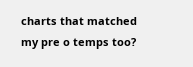charts that matched my pre o temps too?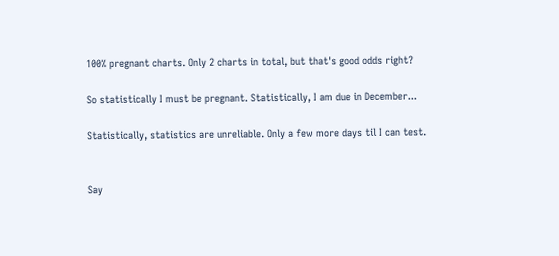100% pregnant charts. Only 2 charts in total, but that's good odds right?

So statistically I must be pregnant. Statistically, I am due in December...

Statistically, statistics are unreliable. Only a few more days til I can test.


Say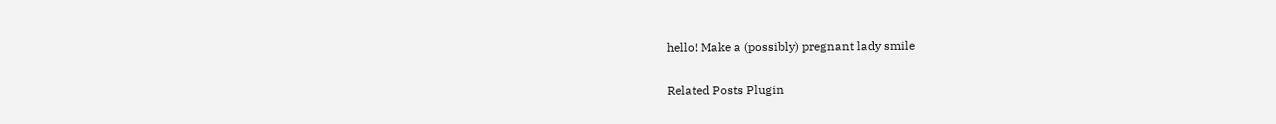hello! Make a (possibly) pregnant lady smile

Related Posts Plugin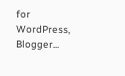for WordPress, Blogger...